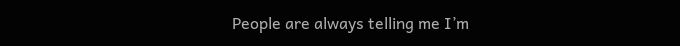People are always telling me I’m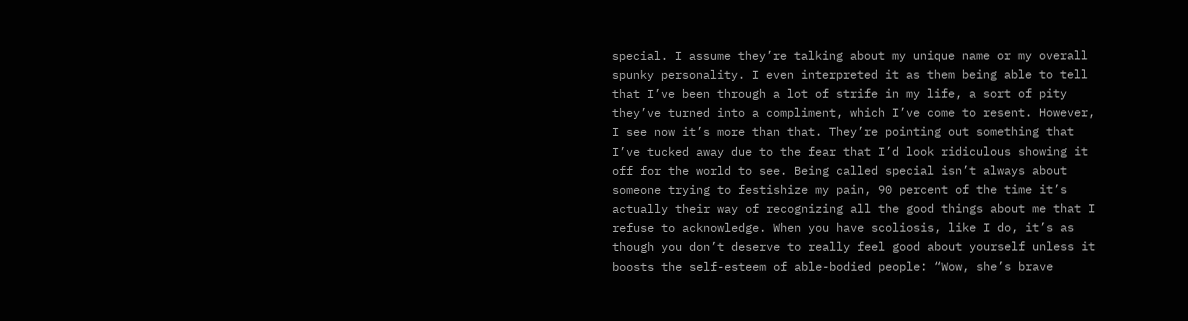special. I assume they’re talking about my unique name or my overall spunky personality. I even interpreted it as them being able to tell that I’ve been through a lot of strife in my life, a sort of pity they’ve turned into a compliment, which I’ve come to resent. However, I see now it’s more than that. They’re pointing out something that I’ve tucked away due to the fear that I’d look ridiculous showing it off for the world to see. Being called special isn’t always about someone trying to festishize my pain, 90 percent of the time it’s actually their way of recognizing all the good things about me that I refuse to acknowledge. When you have scoliosis, like I do, it’s as though you don’t deserve to really feel good about yourself unless it boosts the self-esteem of able-bodied people: “Wow, she’s brave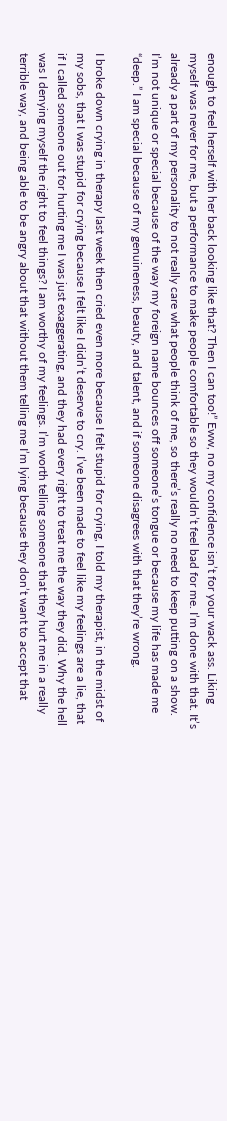enough to feel herself with her back looking like that? Then I can too!” Eww, no my confidence isn’t for your wack ass. Liking myself was never for me, but a performance to make people comfortable so they wouldn’t feel bad for me. I’m done with that. It’s already a part of my personality to not really care what people think of me, so there’s really no need to keep putting on a show. I’m not unique or special because of the way my foreign name bounces off someone’s tongue or because my life has made me “deep.” I am special because of my genuineness, beauty, and talent, and if someone disagrees with that they’re wrong.

I broke down crying in therapy last week then cried even more because I felt stupid for crying, I told my therapist, in the midst of my sobs, that I was stupid for crying because I felt like I didn’t deserve to cry. I’ve been made to feel like my feelings are a lie, that if I called someone out for hurting me I was just exaggerating, and they had every right to treat me the way they did. Why the hell was I denying myself the right to feel things? I am worthy of my feelings. I’m worth telling someone that they hurt me in a really terrible way, and being able to be angry about that without them telling me I’m lying because they don’t want to accept that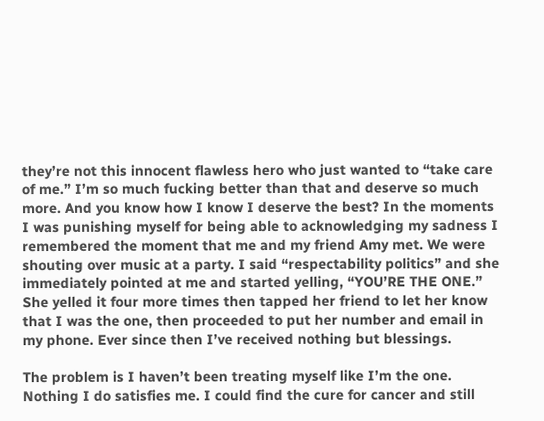they’re not this innocent flawless hero who just wanted to “take care of me.” I’m so much fucking better than that and deserve so much more. And you know how I know I deserve the best? In the moments I was punishing myself for being able to acknowledging my sadness I remembered the moment that me and my friend Amy met. We were shouting over music at a party. I said “respectability politics” and she immediately pointed at me and started yelling, “YOU’RE THE ONE.” She yelled it four more times then tapped her friend to let her know that I was the one, then proceeded to put her number and email in my phone. Ever since then I’ve received nothing but blessings.

The problem is I haven’t been treating myself like I’m the one. Nothing I do satisfies me. I could find the cure for cancer and still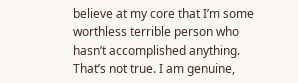believe at my core that I’m some worthless terrible person who hasn’t accomplished anything. That’s not true. I am genuine,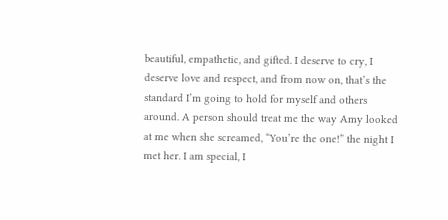beautiful, empathetic, and gifted. I deserve to cry, I deserve love and respect, and from now on, that’s the standard I’m going to hold for myself and others around. A person should treat me the way Amy looked at me when she screamed, “You’re the one!” the night I met her. I am special, I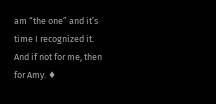am “the one” and it’s time I recognized it. And if not for me, then for Amy. ♦